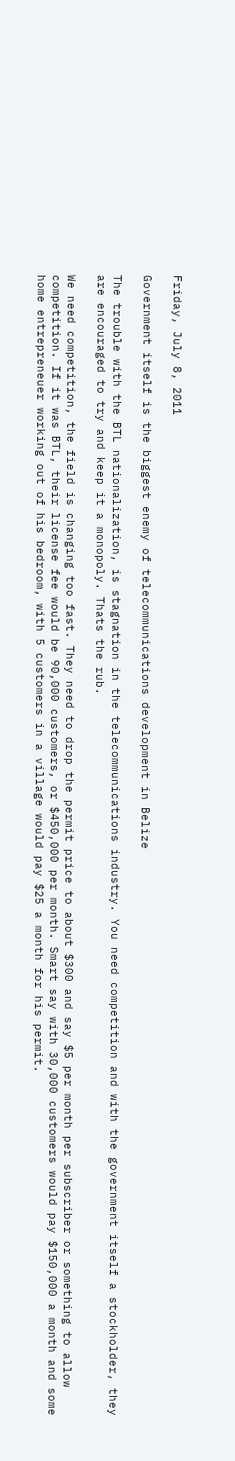Friday, July 8, 2011

Government itself is the biggest enemy of telecommunications development in Belize

The trouble with the BTL nationalization, is stagnation in the telecommunications industry. You need competition and with the government itself a stockholder, they are encouraged to try and keep it a monopoly. Thats the rub.

We need competition, the field is changing too fast. They need to drop the permit price to about $300 and say $5 per month per subscriber or something to allow competition. If it was BTL, their license fee would be 90,000 customers, or $450,000 per month. Smart say with 30,000 customers would pay $150,000 a month and some home entrepreneuer working out of his bedroom, with 5 customers in a village would pay $25 a month for his permit.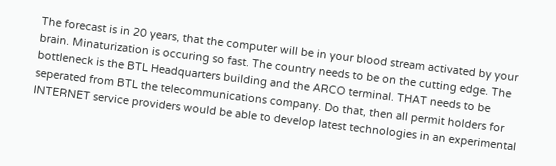The forecast is in 20 years, that the computer will be in your blood stream activated by your brain. Minaturization is occuring so fast. The country needs to be on the cutting edge. The bottleneck is the BTL Headquarters building and the ARCO terminal. THAT needs to be seperated from BTL the telecommunications company. Do that, then all permit holders for INTERNET service providers would be able to develop latest technologies in an experimental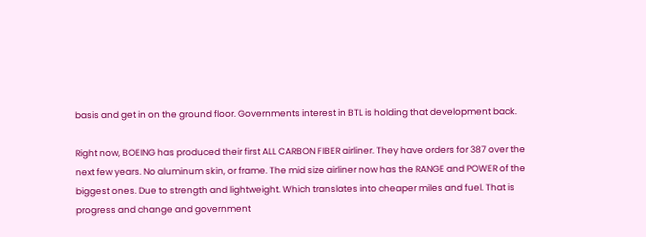basis and get in on the ground floor. Governments interest in BTL is holding that development back.

Right now, BOEING has produced their first ALL CARBON FIBER airliner. They have orders for 387 over the next few years. No aluminum skin, or frame. The mid size airliner now has the RANGE and POWER of the biggest ones. Due to strength and lightweight. Which translates into cheaper miles and fuel. That is progress and change and government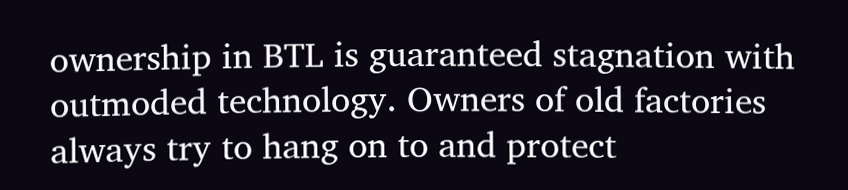ownership in BTL is guaranteed stagnation with outmoded technology. Owners of old factories always try to hang on to and protect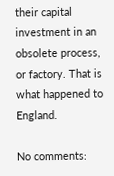their capital investment in an obsolete process, or factory. That is what happened to England.

No comments: